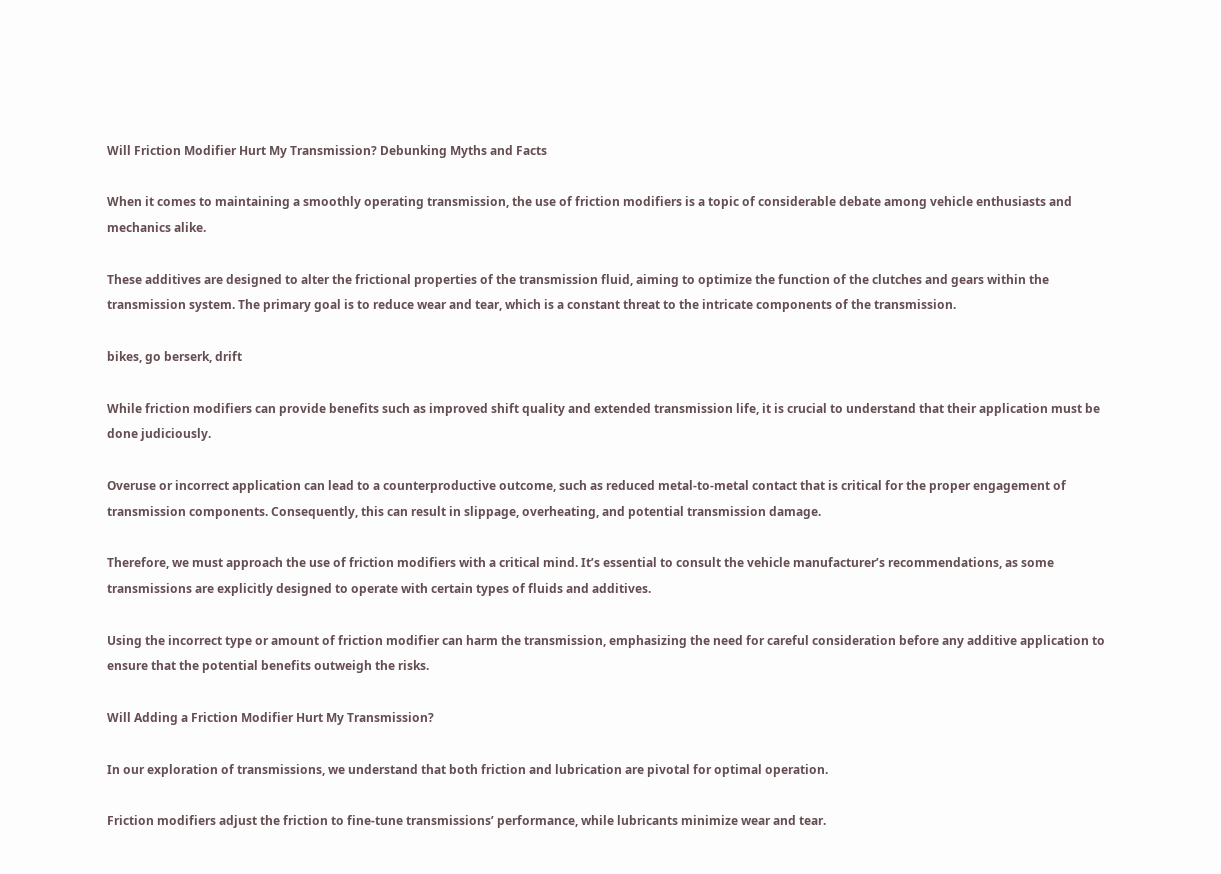Will Friction Modifier Hurt My Transmission? Debunking Myths and Facts

When it comes to maintaining a smoothly operating transmission, the use of friction modifiers is a topic of considerable debate among vehicle enthusiasts and mechanics alike.

These additives are designed to alter the frictional properties of the transmission fluid, aiming to optimize the function of the clutches and gears within the transmission system. The primary goal is to reduce wear and tear, which is a constant threat to the intricate components of the transmission.

bikes, go berserk, drift

While friction modifiers can provide benefits such as improved shift quality and extended transmission life, it is crucial to understand that their application must be done judiciously.

Overuse or incorrect application can lead to a counterproductive outcome, such as reduced metal-to-metal contact that is critical for the proper engagement of transmission components. Consequently, this can result in slippage, overheating, and potential transmission damage.

Therefore, we must approach the use of friction modifiers with a critical mind. It’s essential to consult the vehicle manufacturer’s recommendations, as some transmissions are explicitly designed to operate with certain types of fluids and additives.

Using the incorrect type or amount of friction modifier can harm the transmission, emphasizing the need for careful consideration before any additive application to ensure that the potential benefits outweigh the risks.

Will Adding a Friction Modifier Hurt My Transmission?

In our exploration of transmissions, we understand that both friction and lubrication are pivotal for optimal operation.

Friction modifiers adjust the friction to fine-tune transmissions’ performance, while lubricants minimize wear and tear.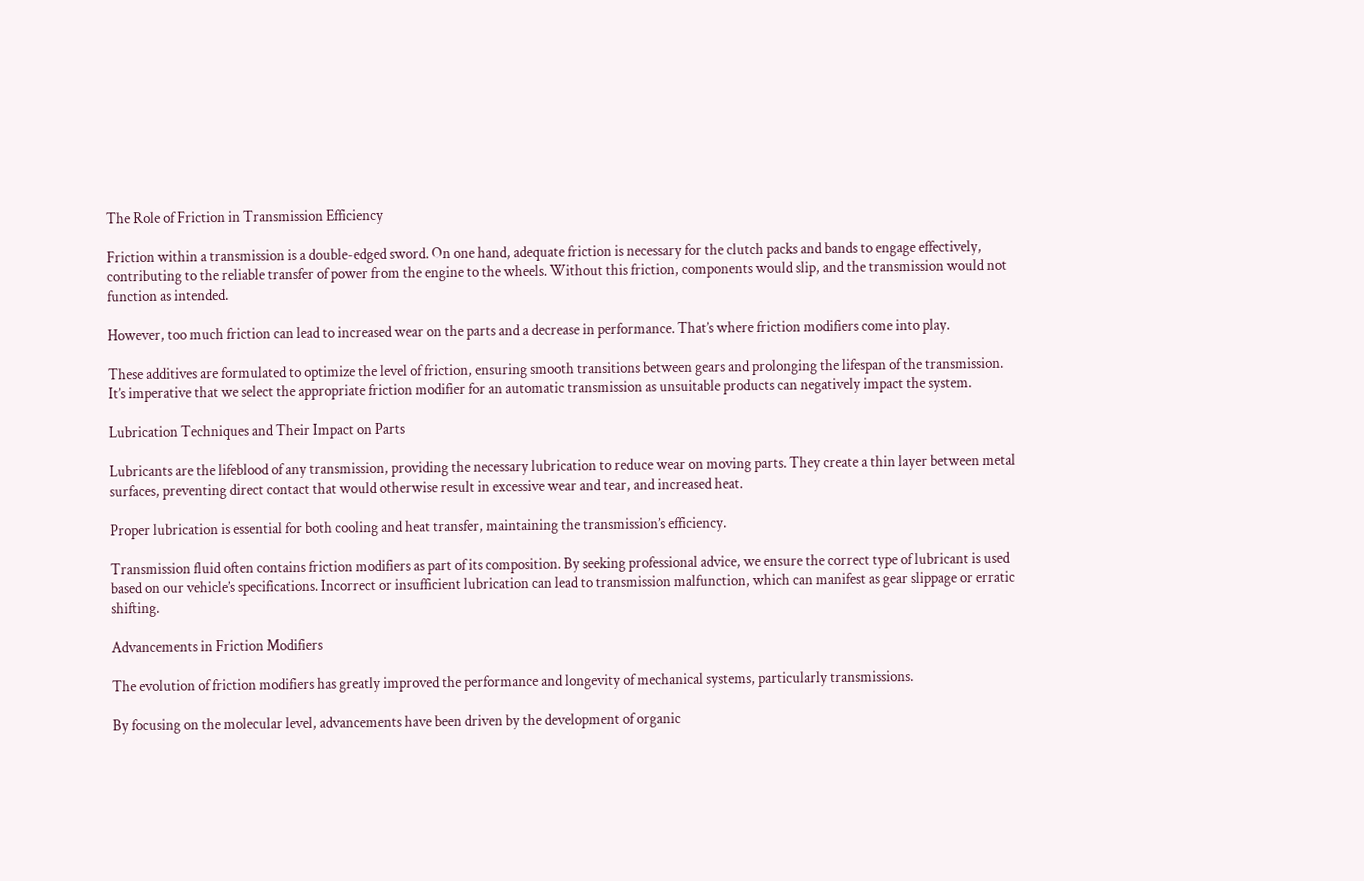The Role of Friction in Transmission Efficiency

Friction within a transmission is a double-edged sword. On one hand, adequate friction is necessary for the clutch packs and bands to engage effectively, contributing to the reliable transfer of power from the engine to the wheels. Without this friction, components would slip, and the transmission would not function as intended.

However, too much friction can lead to increased wear on the parts and a decrease in performance. That’s where friction modifiers come into play.

These additives are formulated to optimize the level of friction, ensuring smooth transitions between gears and prolonging the lifespan of the transmission. It’s imperative that we select the appropriate friction modifier for an automatic transmission as unsuitable products can negatively impact the system.

Lubrication Techniques and Their Impact on Parts

Lubricants are the lifeblood of any transmission, providing the necessary lubrication to reduce wear on moving parts. They create a thin layer between metal surfaces, preventing direct contact that would otherwise result in excessive wear and tear, and increased heat.

Proper lubrication is essential for both cooling and heat transfer, maintaining the transmission’s efficiency.

Transmission fluid often contains friction modifiers as part of its composition. By seeking professional advice, we ensure the correct type of lubricant is used based on our vehicle’s specifications. Incorrect or insufficient lubrication can lead to transmission malfunction, which can manifest as gear slippage or erratic shifting.

Advancements in Friction Modifiers

The evolution of friction modifiers has greatly improved the performance and longevity of mechanical systems, particularly transmissions.

By focusing on the molecular level, advancements have been driven by the development of organic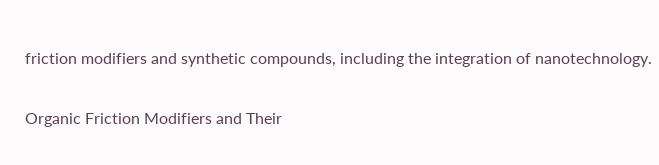friction modifiers and synthetic compounds, including the integration of nanotechnology.

Organic Friction Modifiers and Their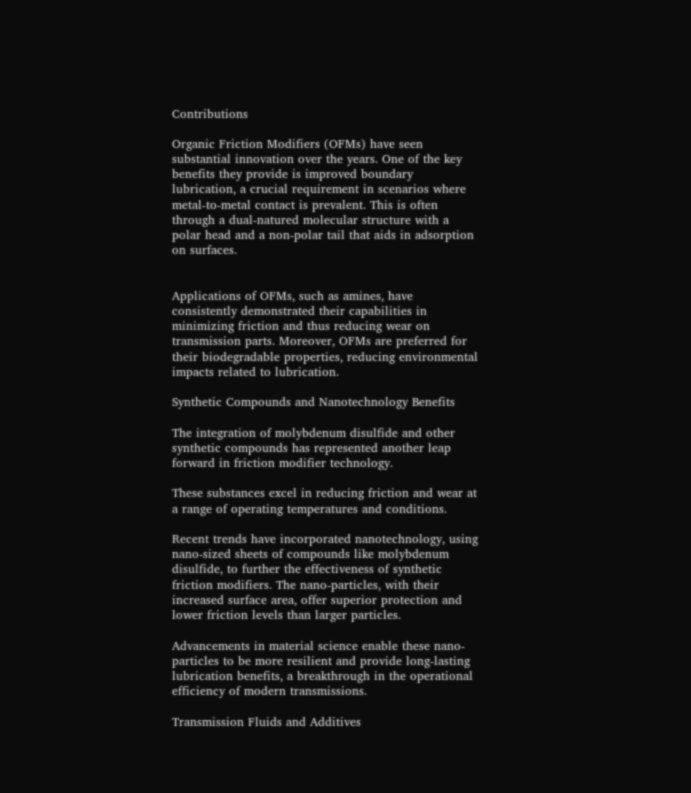Contributions

Organic Friction Modifiers (OFMs) have seen substantial innovation over the years. One of the key benefits they provide is improved boundary lubrication, a crucial requirement in scenarios where metal-to-metal contact is prevalent. This is often through a dual-natured molecular structure with a polar head and a non-polar tail that aids in adsorption on surfaces.


Applications of OFMs, such as amines, have consistently demonstrated their capabilities in minimizing friction and thus reducing wear on transmission parts. Moreover, OFMs are preferred for their biodegradable properties, reducing environmental impacts related to lubrication.

Synthetic Compounds and Nanotechnology Benefits

The integration of molybdenum disulfide and other synthetic compounds has represented another leap forward in friction modifier technology.

These substances excel in reducing friction and wear at a range of operating temperatures and conditions.

Recent trends have incorporated nanotechnology, using nano-sized sheets of compounds like molybdenum disulfide, to further the effectiveness of synthetic friction modifiers. The nano-particles, with their increased surface area, offer superior protection and lower friction levels than larger particles.

Advancements in material science enable these nano-particles to be more resilient and provide long-lasting lubrication benefits, a breakthrough in the operational efficiency of modern transmissions.

Transmission Fluids and Additives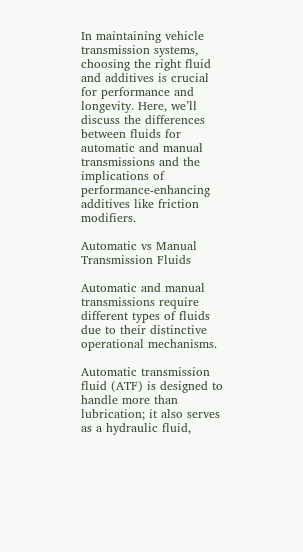In maintaining vehicle transmission systems, choosing the right fluid and additives is crucial for performance and longevity. Here, we’ll discuss the differences between fluids for automatic and manual transmissions and the implications of performance-enhancing additives like friction modifiers.

Automatic vs Manual Transmission Fluids

Automatic and manual transmissions require different types of fluids due to their distinctive operational mechanisms.

Automatic transmission fluid (ATF) is designed to handle more than lubrication; it also serves as a hydraulic fluid,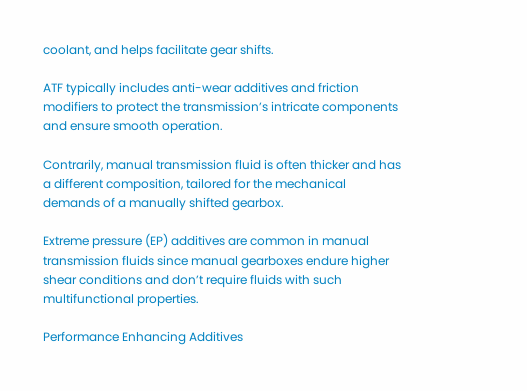coolant, and helps facilitate gear shifts.

ATF typically includes anti-wear additives and friction modifiers to protect the transmission’s intricate components and ensure smooth operation.

Contrarily, manual transmission fluid is often thicker and has a different composition, tailored for the mechanical demands of a manually shifted gearbox.

Extreme pressure (EP) additives are common in manual transmission fluids since manual gearboxes endure higher shear conditions and don’t require fluids with such multifunctional properties.

Performance Enhancing Additives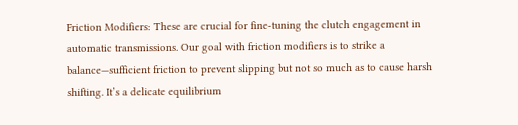Friction Modifiers: These are crucial for fine-tuning the clutch engagement in automatic transmissions. Our goal with friction modifiers is to strike a balance—sufficient friction to prevent slipping but not so much as to cause harsh shifting. It’s a delicate equilibrium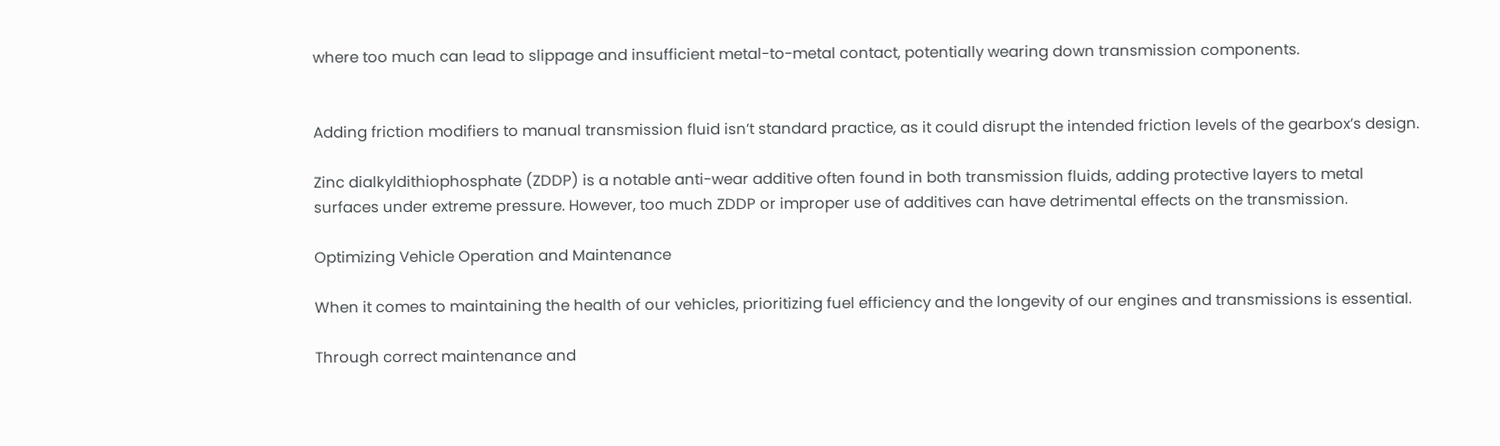where too much can lead to slippage and insufficient metal-to-metal contact, potentially wearing down transmission components.


Adding friction modifiers to manual transmission fluid isn’t standard practice, as it could disrupt the intended friction levels of the gearbox’s design.

Zinc dialkyldithiophosphate (ZDDP) is a notable anti-wear additive often found in both transmission fluids, adding protective layers to metal surfaces under extreme pressure. However, too much ZDDP or improper use of additives can have detrimental effects on the transmission.

Optimizing Vehicle Operation and Maintenance

When it comes to maintaining the health of our vehicles, prioritizing fuel efficiency and the longevity of our engines and transmissions is essential.

Through correct maintenance and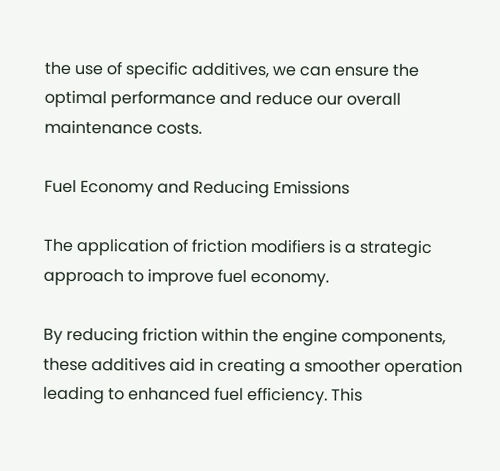the use of specific additives, we can ensure the optimal performance and reduce our overall maintenance costs.

Fuel Economy and Reducing Emissions

The application of friction modifiers is a strategic approach to improve fuel economy.

By reducing friction within the engine components, these additives aid in creating a smoother operation leading to enhanced fuel efficiency. This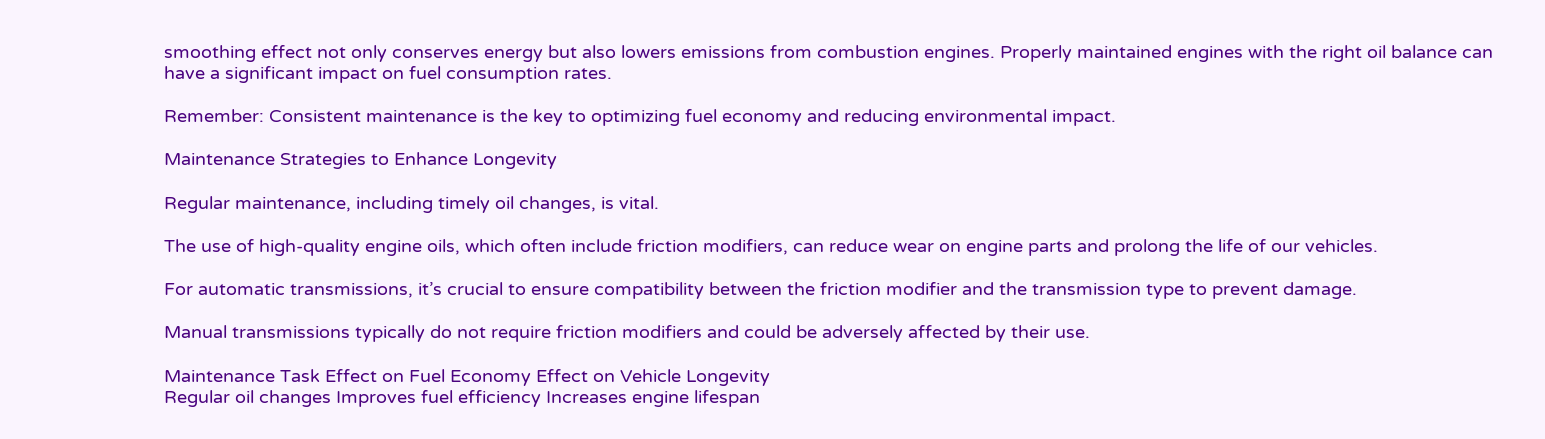smoothing effect not only conserves energy but also lowers emissions from combustion engines. Properly maintained engines with the right oil balance can have a significant impact on fuel consumption rates.

Remember: Consistent maintenance is the key to optimizing fuel economy and reducing environmental impact.

Maintenance Strategies to Enhance Longevity

Regular maintenance, including timely oil changes, is vital.

The use of high-quality engine oils, which often include friction modifiers, can reduce wear on engine parts and prolong the life of our vehicles.

For automatic transmissions, it’s crucial to ensure compatibility between the friction modifier and the transmission type to prevent damage.

Manual transmissions typically do not require friction modifiers and could be adversely affected by their use.

Maintenance Task Effect on Fuel Economy Effect on Vehicle Longevity
Regular oil changes Improves fuel efficiency Increases engine lifespan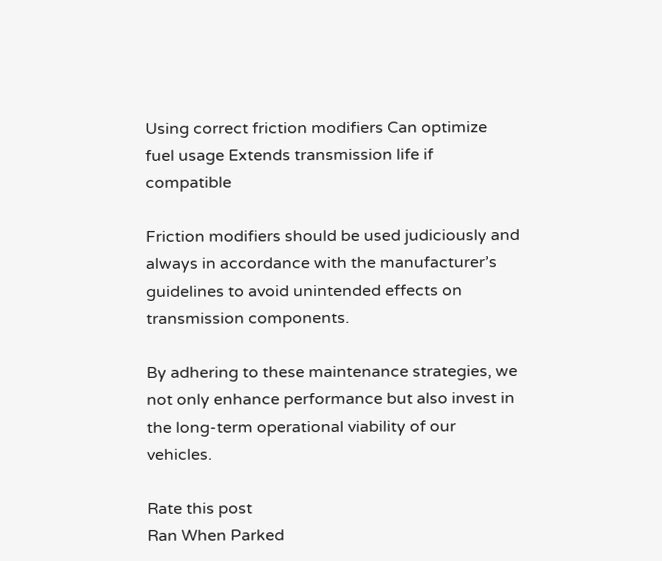Using correct friction modifiers Can optimize fuel usage Extends transmission life if compatible

Friction modifiers should be used judiciously and always in accordance with the manufacturer’s guidelines to avoid unintended effects on transmission components.

By adhering to these maintenance strategies, we not only enhance performance but also invest in the long-term operational viability of our vehicles.

Rate this post
Ran When Parked